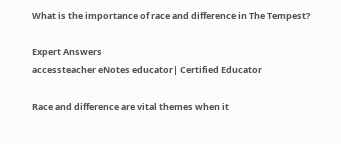What is the importance of race and difference in The Tempest?

Expert Answers
accessteacher eNotes educator| Certified Educator

Race and difference are vital themes when it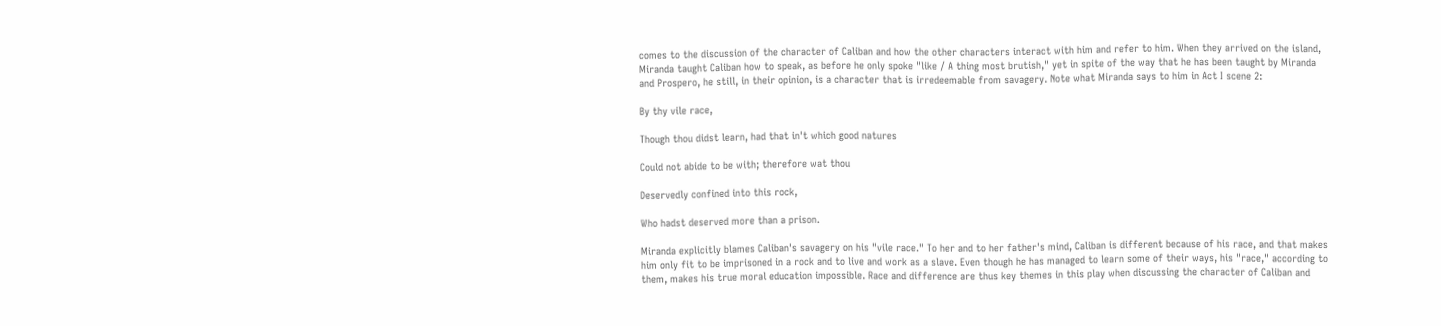comes to the discussion of the character of Caliban and how the other characters interact with him and refer to him. When they arrived on the island, Miranda taught Caliban how to speak, as before he only spoke "like / A thing most brutish," yet in spite of the way that he has been taught by Miranda and Prospero, he still, in their opinion, is a character that is irredeemable from savagery. Note what Miranda says to him in Act I scene 2:

By thy vile race,

Though thou didst learn, had that in't which good natures

Could not abide to be with; therefore wat thou

Deservedly confined into this rock,

Who hadst deserved more than a prison.

Miranda explicitly blames Caliban's savagery on his "vile race." To her and to her father's mind, Caliban is different because of his race, and that makes him only fit to be imprisoned in a rock and to live and work as a slave. Even though he has managed to learn some of their ways, his "race," according to them, makes his true moral education impossible. Race and difference are thus key themes in this play when discussing the character of Caliban and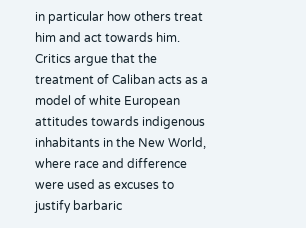in particular how others treat him and act towards him. Critics argue that the treatment of Caliban acts as a model of white European attitudes towards indigenous inhabitants in the New World, where race and difference were used as excuses to justify barbaric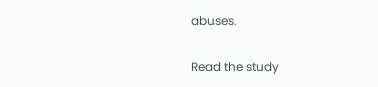abuses.

Read the study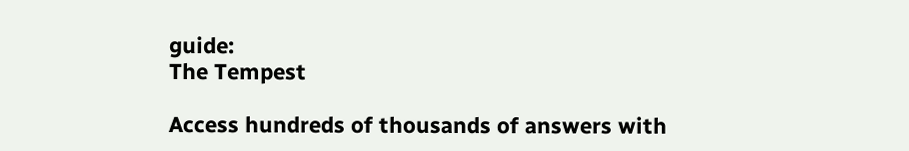guide:
The Tempest

Access hundreds of thousands of answers with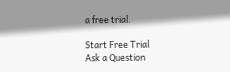a free trial.

Start Free Trial
Ask a Question